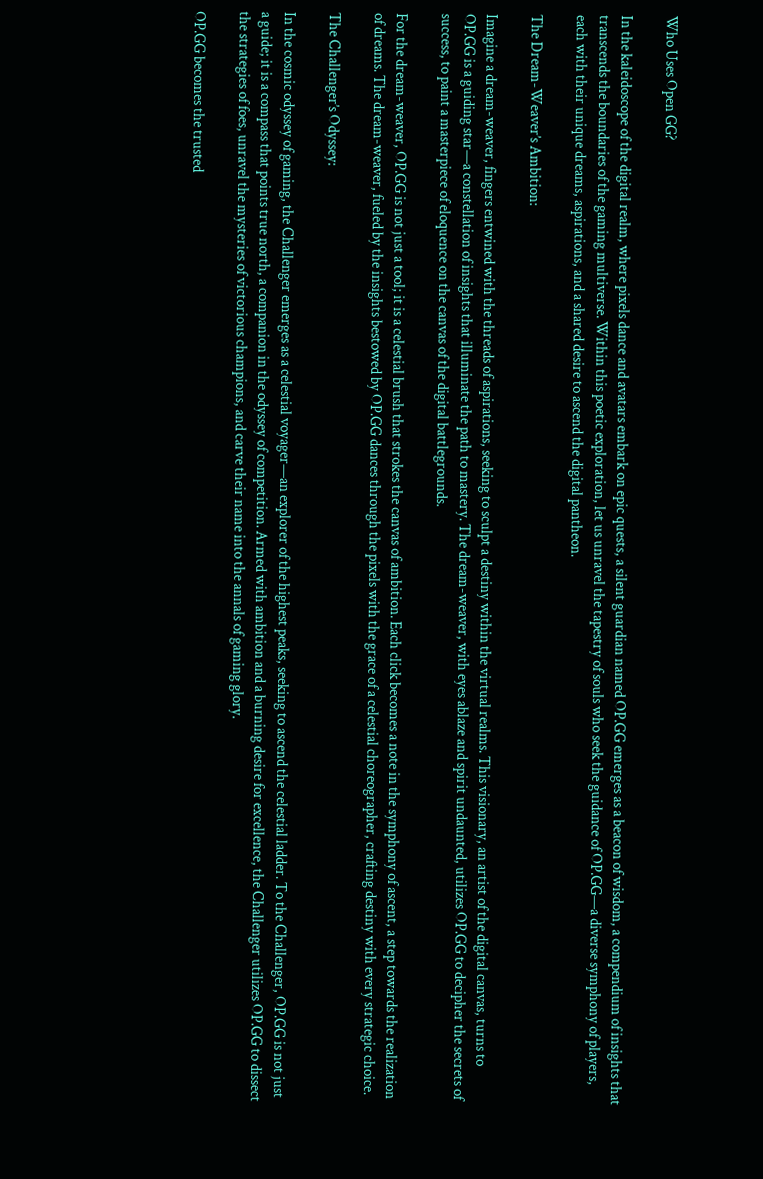Who Uses Open GG?

In the kaleidoscope of the digital realm, where pixels dance and avatars embark on epic quests, a silent guardian named OP.GG emerges as a beacon of wisdom, a compendium of insights that transcends the boundaries of the gaming multiverse. Within this poetic exploration, let us unravel the tapestry of souls who seek the guidance of OP.GG—a diverse symphony of players, each with their unique dreams, aspirations, and a shared desire to ascend the digital pantheon.

The Dream-Weaver’s Ambition:

Imagine a dream-weaver, fingers entwined with the threads of aspirations, seeking to sculpt a destiny within the virtual realms. This visionary, an artist of the digital canvas, turns to OP.GG is a guiding star—a constellation of insights that illuminate the path to mastery. The dream-weaver, with eyes ablaze and spirit undaunted, utilizes OP.GG to decipher the secrets of success, to paint a masterpiece of eloquence on the canvas of the digital battlegrounds.

For the dream-weaver, OP.GG is not just a tool; it is a celestial brush that strokes the canvas of ambition. Each click becomes a note in the symphony of ascent, a step towards the realization of dreams. The dream-weaver, fueled by the insights bestowed by OP.GG dances through the pixels with the grace of a celestial choreographer, crafting destiny with every strategic choice.

The Challenger’s Odyssey:

In the cosmic odyssey of gaming, the Challenger emerges as a celestial voyager—an explorer of the highest peaks, seeking to ascend the celestial ladder. To the Challenger, OP.GG is not just a guide; it is a compass that points true north, a companion in the odyssey of competition. Armed with ambition and a burning desire for excellence, the Challenger utilizes OP.GG to dissect the strategies of foes, unravel the mysteries of victorious champions, and carve their name into the annals of gaming glory.

OP.GG becomes the trusted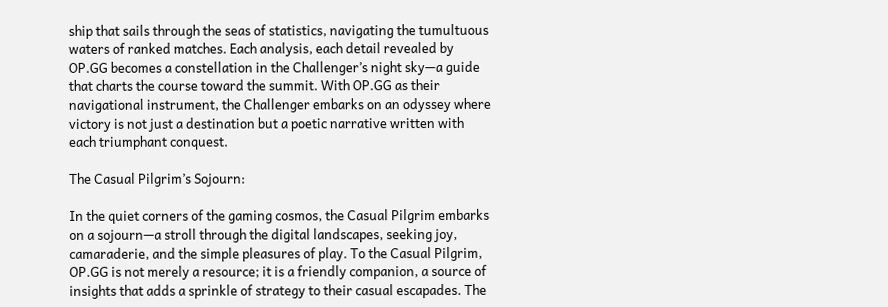ship that sails through the seas of statistics, navigating the tumultuous waters of ranked matches. Each analysis, each detail revealed by OP.GG becomes a constellation in the Challenger’s night sky—a guide that charts the course toward the summit. With OP.GG as their navigational instrument, the Challenger embarks on an odyssey where victory is not just a destination but a poetic narrative written with each triumphant conquest.

The Casual Pilgrim’s Sojourn:

In the quiet corners of the gaming cosmos, the Casual Pilgrim embarks on a sojourn—a stroll through the digital landscapes, seeking joy, camaraderie, and the simple pleasures of play. To the Casual Pilgrim, OP.GG is not merely a resource; it is a friendly companion, a source of insights that adds a sprinkle of strategy to their casual escapades. The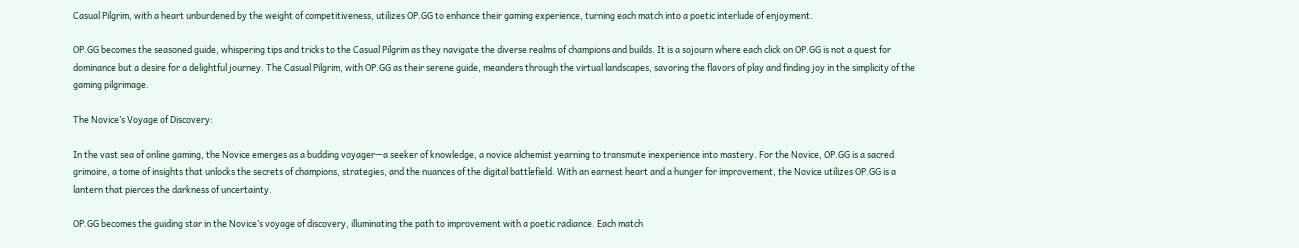Casual Pilgrim, with a heart unburdened by the weight of competitiveness, utilizes OP.GG to enhance their gaming experience, turning each match into a poetic interlude of enjoyment.

OP.GG becomes the seasoned guide, whispering tips and tricks to the Casual Pilgrim as they navigate the diverse realms of champions and builds. It is a sojourn where each click on OP.GG is not a quest for dominance but a desire for a delightful journey. The Casual Pilgrim, with OP.GG as their serene guide, meanders through the virtual landscapes, savoring the flavors of play and finding joy in the simplicity of the gaming pilgrimage.

The Novice’s Voyage of Discovery:

In the vast sea of online gaming, the Novice emerges as a budding voyager—a seeker of knowledge, a novice alchemist yearning to transmute inexperience into mastery. For the Novice, OP.GG is a sacred grimoire, a tome of insights that unlocks the secrets of champions, strategies, and the nuances of the digital battlefield. With an earnest heart and a hunger for improvement, the Novice utilizes OP.GG is a lantern that pierces the darkness of uncertainty.

OP.GG becomes the guiding star in the Novice’s voyage of discovery, illuminating the path to improvement with a poetic radiance. Each match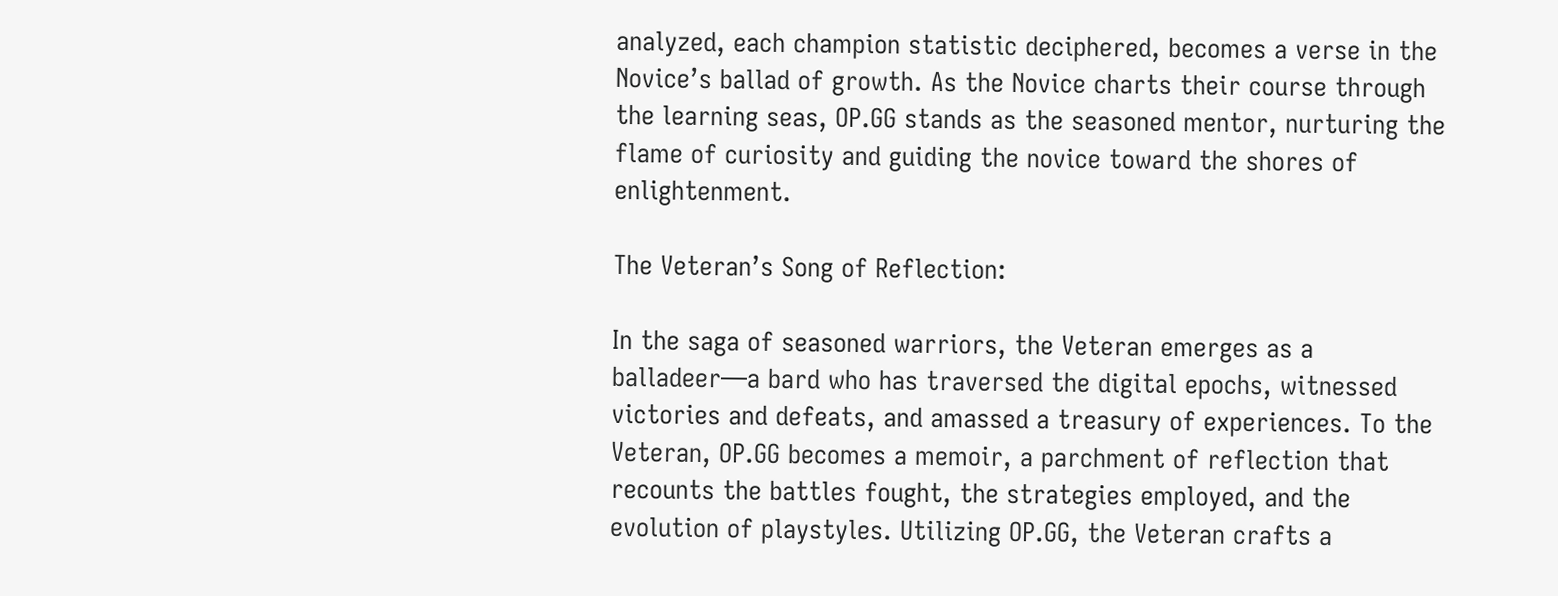analyzed, each champion statistic deciphered, becomes a verse in the Novice’s ballad of growth. As the Novice charts their course through the learning seas, OP.GG stands as the seasoned mentor, nurturing the flame of curiosity and guiding the novice toward the shores of enlightenment.

The Veteran’s Song of Reflection:

In the saga of seasoned warriors, the Veteran emerges as a balladeer—a bard who has traversed the digital epochs, witnessed victories and defeats, and amassed a treasury of experiences. To the Veteran, OP.GG becomes a memoir, a parchment of reflection that recounts the battles fought, the strategies employed, and the evolution of playstyles. Utilizing OP.GG, the Veteran crafts a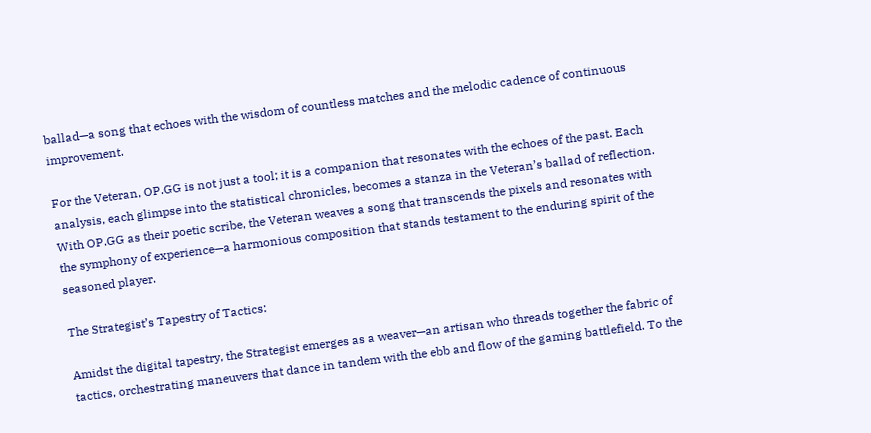ballad—a song that echoes with the wisdom of countless matches and the melodic cadence of continuous improvement.

For the Veteran, OP.GG is not just a tool; it is a companion that resonates with the echoes of the past. Each analysis, each glimpse into the statistical chronicles, becomes a stanza in the Veteran’s ballad of reflection. With OP.GG as their poetic scribe, the Veteran weaves a song that transcends the pixels and resonates with the symphony of experience—a harmonious composition that stands testament to the enduring spirit of the seasoned player.

The Strategist’s Tapestry of Tactics:

Amidst the digital tapestry, the Strategist emerges as a weaver—an artisan who threads together the fabric of tactics, orchestrating maneuvers that dance in tandem with the ebb and flow of the gaming battlefield. To the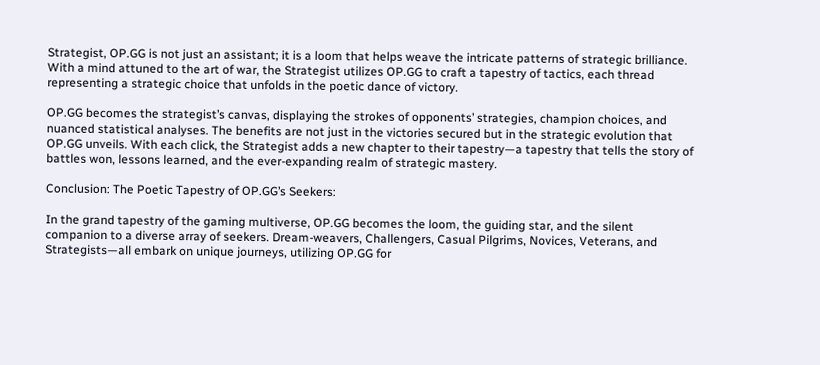Strategist, OP.GG is not just an assistant; it is a loom that helps weave the intricate patterns of strategic brilliance. With a mind attuned to the art of war, the Strategist utilizes OP.GG to craft a tapestry of tactics, each thread representing a strategic choice that unfolds in the poetic dance of victory.

OP.GG becomes the strategist’s canvas, displaying the strokes of opponents’ strategies, champion choices, and nuanced statistical analyses. The benefits are not just in the victories secured but in the strategic evolution that OP.GG unveils. With each click, the Strategist adds a new chapter to their tapestry—a tapestry that tells the story of battles won, lessons learned, and the ever-expanding realm of strategic mastery.

Conclusion: The Poetic Tapestry of OP.GG’s Seekers:

In the grand tapestry of the gaming multiverse, OP.GG becomes the loom, the guiding star, and the silent companion to a diverse array of seekers. Dream-weavers, Challengers, Casual Pilgrims, Novices, Veterans, and Strategists—all embark on unique journeys, utilizing OP.GG for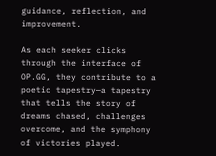guidance, reflection, and improvement.

As each seeker clicks through the interface of OP.GG, they contribute to a poetic tapestry—a tapestry that tells the story of dreams chased, challenges overcome, and the symphony of victories played.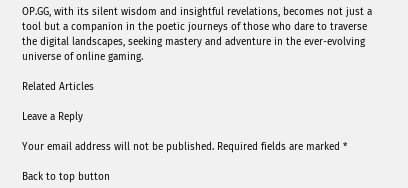OP.GG, with its silent wisdom and insightful revelations, becomes not just a tool but a companion in the poetic journeys of those who dare to traverse the digital landscapes, seeking mastery and adventure in the ever-evolving universe of online gaming.

Related Articles

Leave a Reply

Your email address will not be published. Required fields are marked *

Back to top button